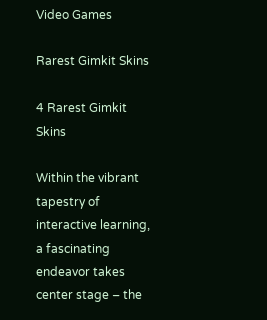Video Games

Rarest Gimkit Skins

4 Rarest Gimkit Skins

Within the vibrant tapestry of interactive learning, a fascinating endeavor takes center stage – the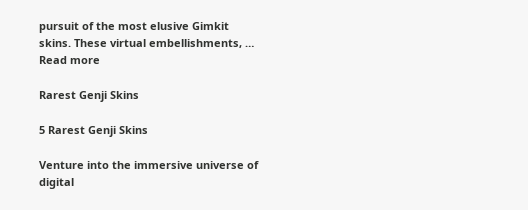pursuit of the most elusive Gimkit skins. These virtual embellishments, … Read more

Rarest Genji Skins

5 Rarest Genji Skins

Venture into the immersive universe of digital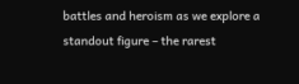battles and heroism as we explore a standout figure – the rarest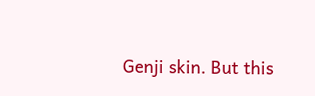Genji skin. But this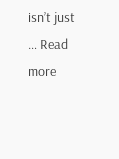isn’t just … Read more